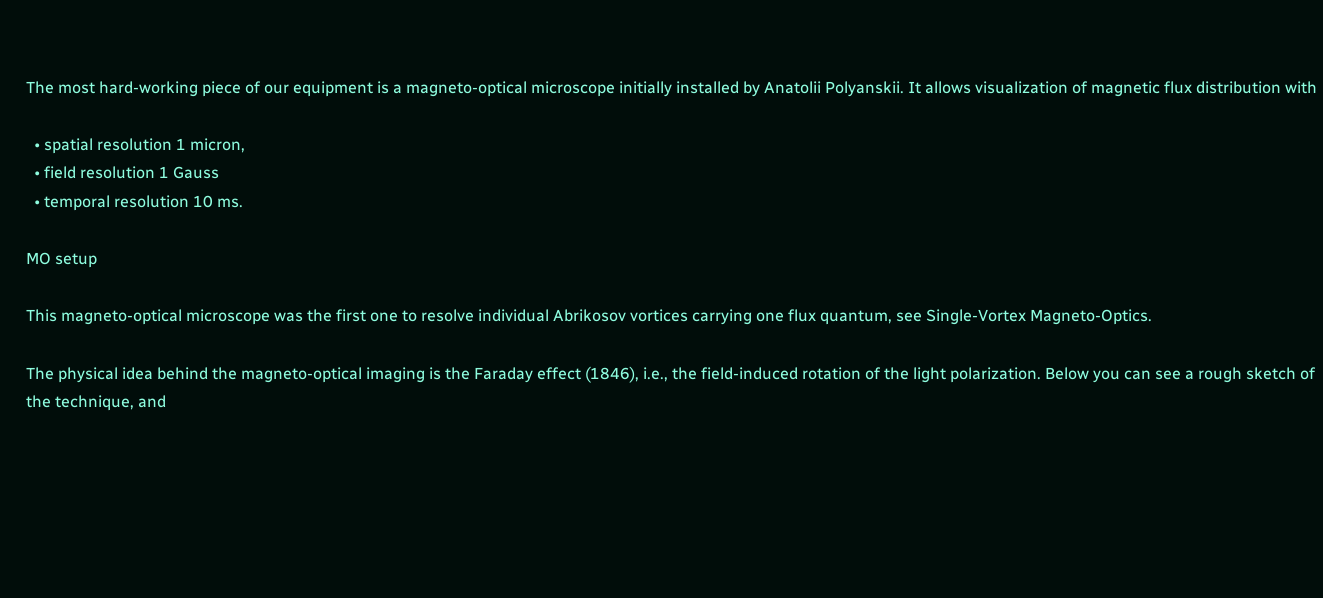The most hard-working piece of our equipment is a magneto-optical microscope initially installed by Anatolii Polyanskii. It allows visualization of magnetic flux distribution with

  • spatial resolution 1 micron,
  • field resolution 1 Gauss
  • temporal resolution 10 ms.

MO setup

This magneto-optical microscope was the first one to resolve individual Abrikosov vortices carrying one flux quantum, see Single-Vortex Magneto-Optics.

The physical idea behind the magneto-optical imaging is the Faraday effect (1846), i.e., the field-induced rotation of the light polarization. Below you can see a rough sketch of the technique, and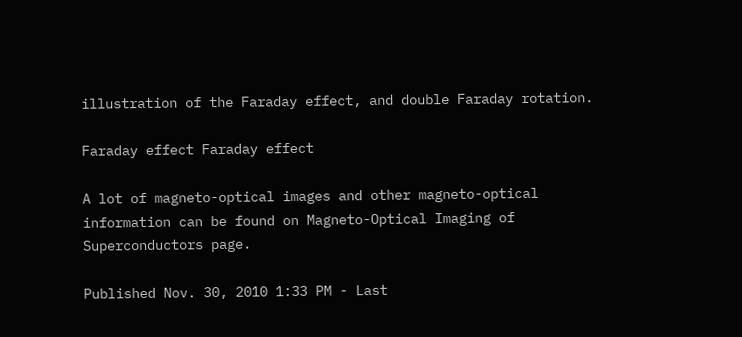illustration of the Faraday effect, and double Faraday rotation.

Faraday effect Faraday effect

A lot of magneto-optical images and other magneto-optical information can be found on Magneto-Optical Imaging of Superconductors page.

Published Nov. 30, 2010 1:33 PM - Last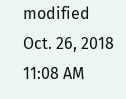modified Oct. 26, 2018 11:08 AM